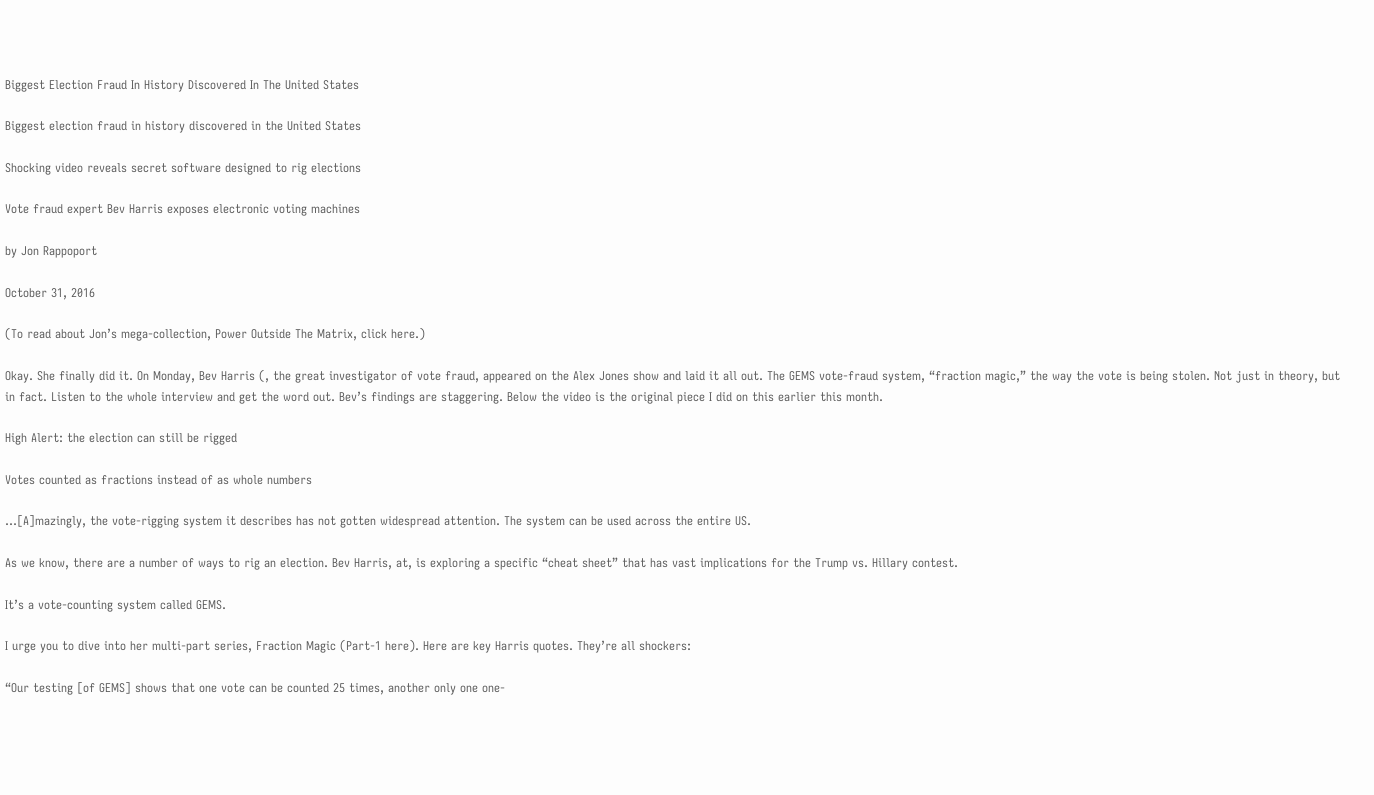Biggest Election Fraud In History Discovered In The United States

Biggest election fraud in history discovered in the United States

Shocking video reveals secret software designed to rig elections

Vote fraud expert Bev Harris exposes electronic voting machines

by Jon Rappoport

October 31, 2016

(To read about Jon’s mega-collection, Power Outside The Matrix, click here.)

Okay. She finally did it. On Monday, Bev Harris (, the great investigator of vote fraud, appeared on the Alex Jones show and laid it all out. The GEMS vote-fraud system, “fraction magic,” the way the vote is being stolen. Not just in theory, but in fact. Listen to the whole interview and get the word out. Bev’s findings are staggering. Below the video is the original piece I did on this earlier this month.

High Alert: the election can still be rigged

Votes counted as fractions instead of as whole numbers

…[A]mazingly, the vote-rigging system it describes has not gotten widespread attention. The system can be used across the entire US.

As we know, there are a number of ways to rig an election. Bev Harris, at, is exploring a specific “cheat sheet” that has vast implications for the Trump vs. Hillary contest.

It’s a vote-counting system called GEMS.

I urge you to dive into her multi-part series, Fraction Magic (Part-1 here). Here are key Harris quotes. They’re all shockers:

“Our testing [of GEMS] shows that one vote can be counted 25 times, another only one one-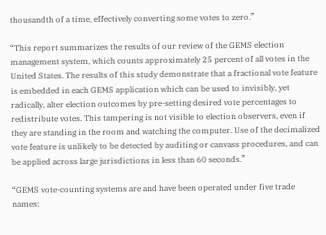thousandth of a time, effectively converting some votes to zero.”

“This report summarizes the results of our review of the GEMS election management system, which counts approximately 25 percent of all votes in the United States. The results of this study demonstrate that a fractional vote feature is embedded in each GEMS application which can be used to invisibly, yet radically, alter election outcomes by pre-setting desired vote percentages to redistribute votes. This tampering is not visible to election observers, even if they are standing in the room and watching the computer. Use of the decimalized vote feature is unlikely to be detected by auditing or canvass procedures, and can be applied across large jurisdictions in less than 60 seconds.”

“GEMS vote-counting systems are and have been operated under five trade names: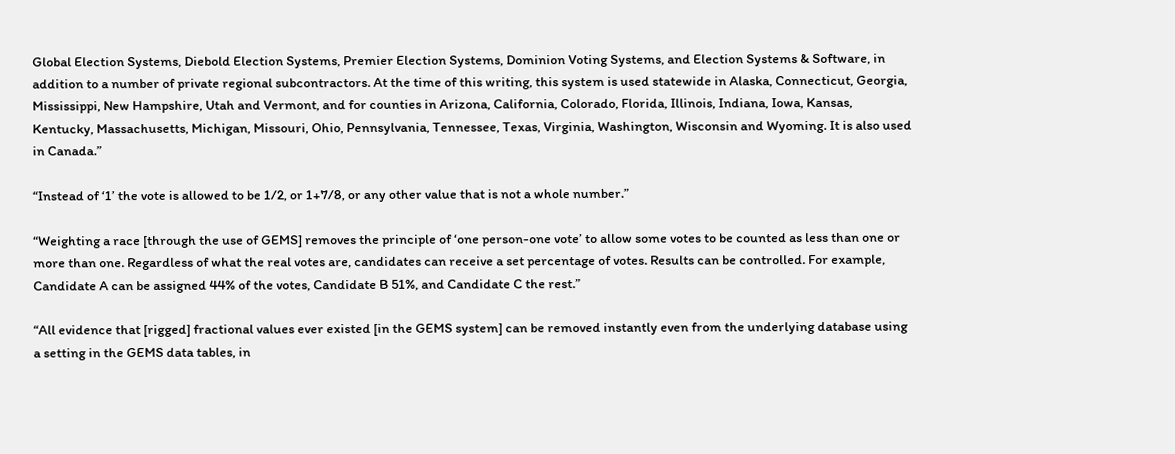Global Election Systems, Diebold Election Systems, Premier Election Systems, Dominion Voting Systems, and Election Systems & Software, in addition to a number of private regional subcontractors. At the time of this writing, this system is used statewide in Alaska, Connecticut, Georgia, Mississippi, New Hampshire, Utah and Vermont, and for counties in Arizona, California, Colorado, Florida, Illinois, Indiana, Iowa, Kansas, Kentucky, Massachusetts, Michigan, Missouri, Ohio, Pennsylvania, Tennessee, Texas, Virginia, Washington, Wisconsin and Wyoming. It is also used in Canada.”

“Instead of ‘1’ the vote is allowed to be 1/2, or 1+7/8, or any other value that is not a whole number.”

“Weighting a race [through the use of GEMS] removes the principle of ‘one person-one vote’ to allow some votes to be counted as less than one or more than one. Regardless of what the real votes are, candidates can receive a set percentage of votes. Results can be controlled. For example, Candidate A can be assigned 44% of the votes, Candidate B 51%, and Candidate C the rest.”

“All evidence that [rigged] fractional values ever existed [in the GEMS system] can be removed instantly even from the underlying database using a setting in the GEMS data tables, in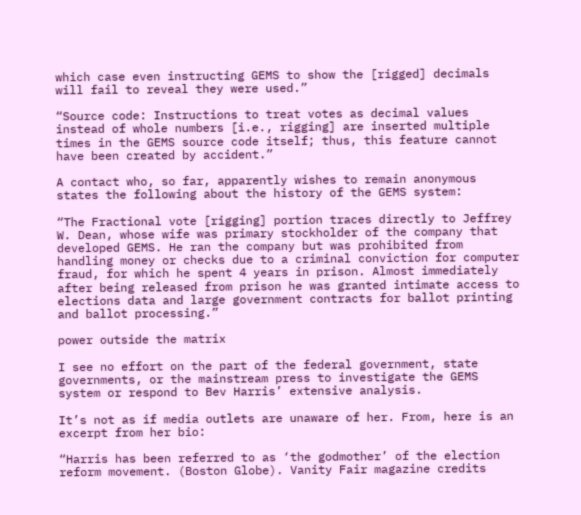which case even instructing GEMS to show the [rigged] decimals will fail to reveal they were used.”

“Source code: Instructions to treat votes as decimal values instead of whole numbers [i.e., rigging] are inserted multiple times in the GEMS source code itself; thus, this feature cannot have been created by accident.”

A contact who, so far, apparently wishes to remain anonymous states the following about the history of the GEMS system:

“The Fractional vote [rigging] portion traces directly to Jeffrey W. Dean, whose wife was primary stockholder of the company that developed GEMS. He ran the company but was prohibited from handling money or checks due to a criminal conviction for computer fraud, for which he spent 4 years in prison. Almost immediately after being released from prison he was granted intimate access to elections data and large government contracts for ballot printing and ballot processing.”

power outside the matrix

I see no effort on the part of the federal government, state governments, or the mainstream press to investigate the GEMS system or respond to Bev Harris’ extensive analysis.

It’s not as if media outlets are unaware of her. From, here is an excerpt from her bio:

“Harris has been referred to as ‘the godmother’ of the election reform movement. (Boston Globe). Vanity Fair magazine credits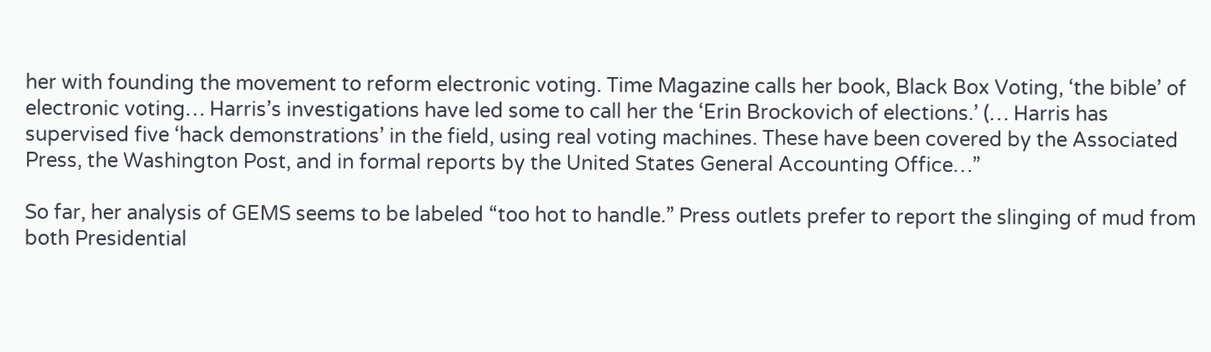her with founding the movement to reform electronic voting. Time Magazine calls her book, Black Box Voting, ‘the bible’ of electronic voting… Harris’s investigations have led some to call her the ‘Erin Brockovich of elections.’ (… Harris has supervised five ‘hack demonstrations’ in the field, using real voting machines. These have been covered by the Associated Press, the Washington Post, and in formal reports by the United States General Accounting Office…”

So far, her analysis of GEMS seems to be labeled “too hot to handle.” Press outlets prefer to report the slinging of mud from both Presidential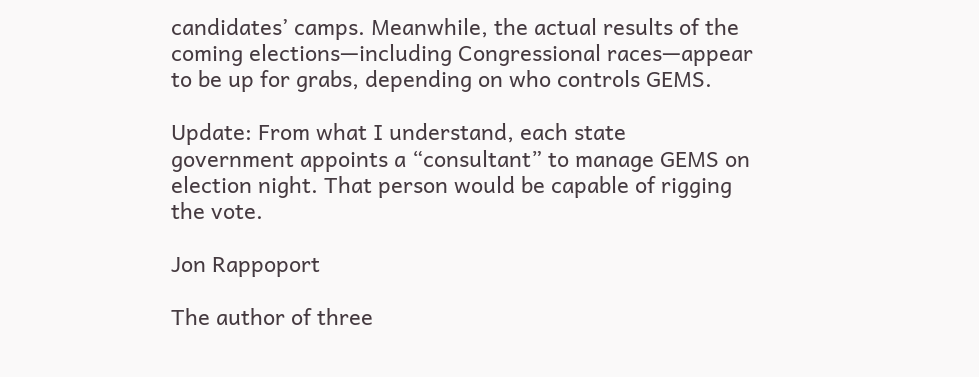candidates’ camps. Meanwhile, the actual results of the coming elections—including Congressional races—appear to be up for grabs, depending on who controls GEMS.

Update: From what I understand, each state government appoints a “consultant” to manage GEMS on election night. That person would be capable of rigging the vote.

Jon Rappoport

The author of three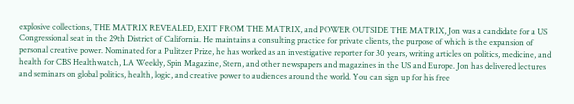explosive collections, THE MATRIX REVEALED, EXIT FROM THE MATRIX, and POWER OUTSIDE THE MATRIX, Jon was a candidate for a US Congressional seat in the 29th District of California. He maintains a consulting practice for private clients, the purpose of which is the expansion of personal creative power. Nominated for a Pulitzer Prize, he has worked as an investigative reporter for 30 years, writing articles on politics, medicine, and health for CBS Healthwatch, LA Weekly, Spin Magazine, Stern, and other newspapers and magazines in the US and Europe. Jon has delivered lectures and seminars on global politics, health, logic, and creative power to audiences around the world. You can sign up for his free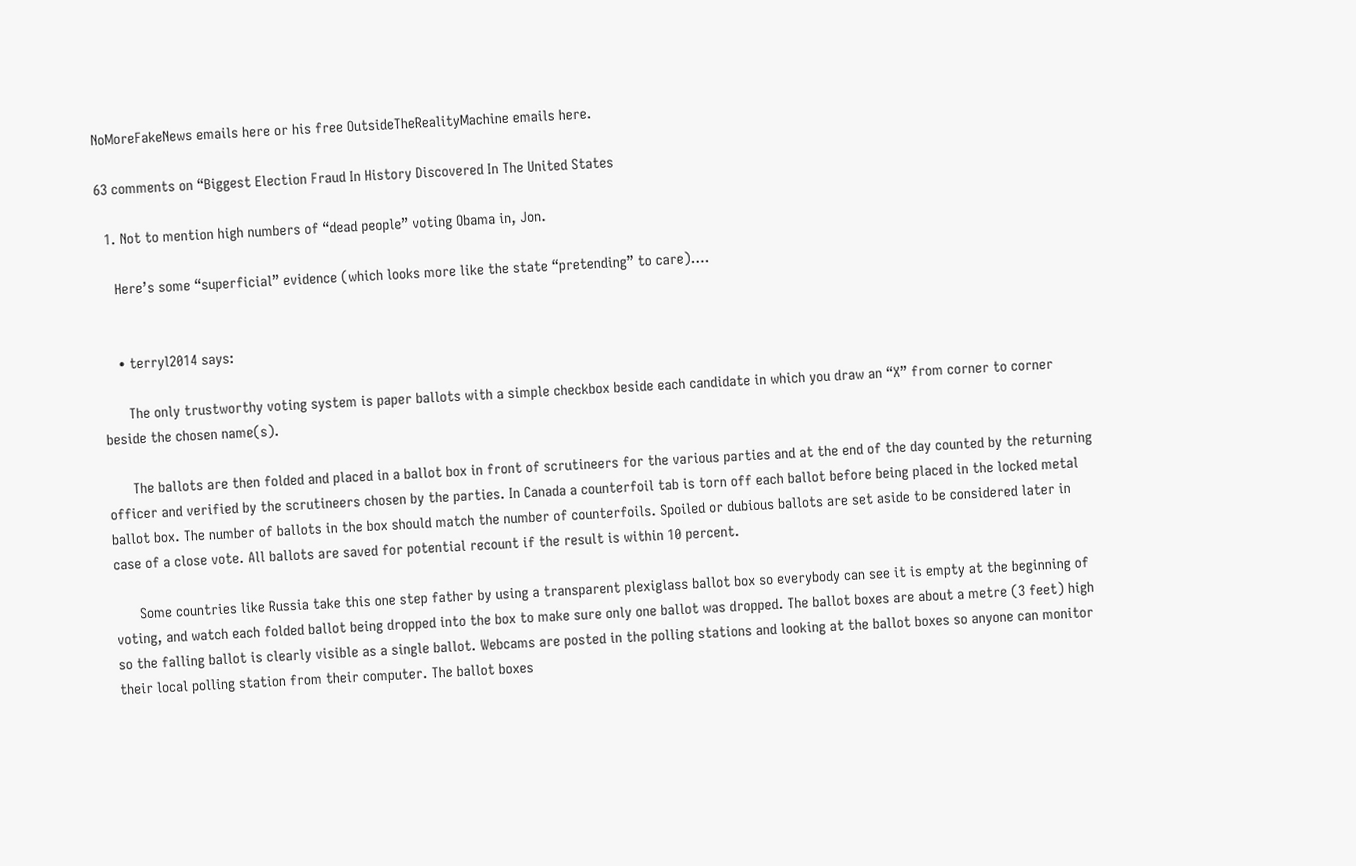NoMoreFakeNews emails here or his free OutsideTheRealityMachine emails here.

63 comments on “Biggest Election Fraud In History Discovered In The United States

  1. Not to mention high numbers of “dead people” voting Obama in, Jon.

    Here’s some “superficial” evidence (which looks more like the state “pretending” to care)….


    • terryl2014 says:

      The only trustworthy voting system is paper ballots with a simple checkbox beside each candidate in which you draw an “X” from corner to corner beside the chosen name(s).

      The ballots are then folded and placed in a ballot box in front of scrutineers for the various parties and at the end of the day counted by the returning officer and verified by the scrutineers chosen by the parties. In Canada a counterfoil tab is torn off each ballot before being placed in the locked metal ballot box. The number of ballots in the box should match the number of counterfoils. Spoiled or dubious ballots are set aside to be considered later in case of a close vote. All ballots are saved for potential recount if the result is within 10 percent.

      Some countries like Russia take this one step father by using a transparent plexiglass ballot box so everybody can see it is empty at the beginning of voting, and watch each folded ballot being dropped into the box to make sure only one ballot was dropped. The ballot boxes are about a metre (3 feet) high so the falling ballot is clearly visible as a single ballot. Webcams are posted in the polling stations and looking at the ballot boxes so anyone can monitor their local polling station from their computer. The ballot boxes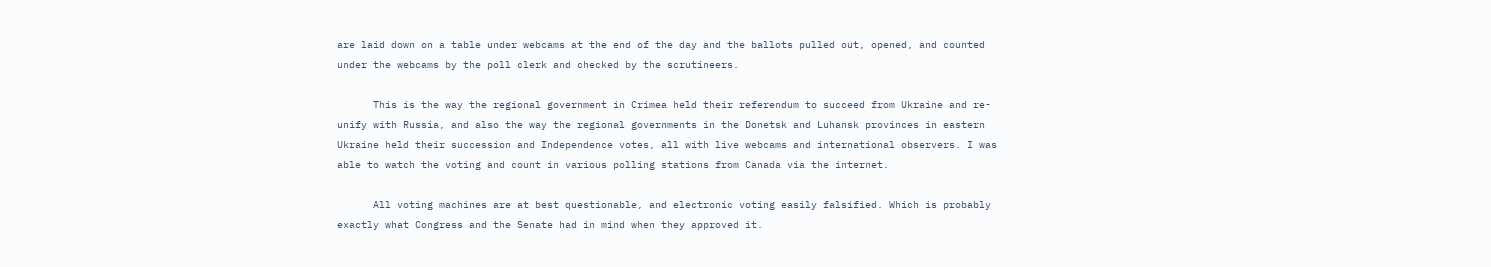are laid down on a table under webcams at the end of the day and the ballots pulled out, opened, and counted under the webcams by the poll clerk and checked by the scrutineers.

      This is the way the regional government in Crimea held their referendum to succeed from Ukraine and re-unify with Russia, and also the way the regional governments in the Donetsk and Luhansk provinces in eastern Ukraine held their succession and Independence votes, all with live webcams and international observers. I was able to watch the voting and count in various polling stations from Canada via the internet.

      All voting machines are at best questionable, and electronic voting easily falsified. Which is probably exactly what Congress and the Senate had in mind when they approved it.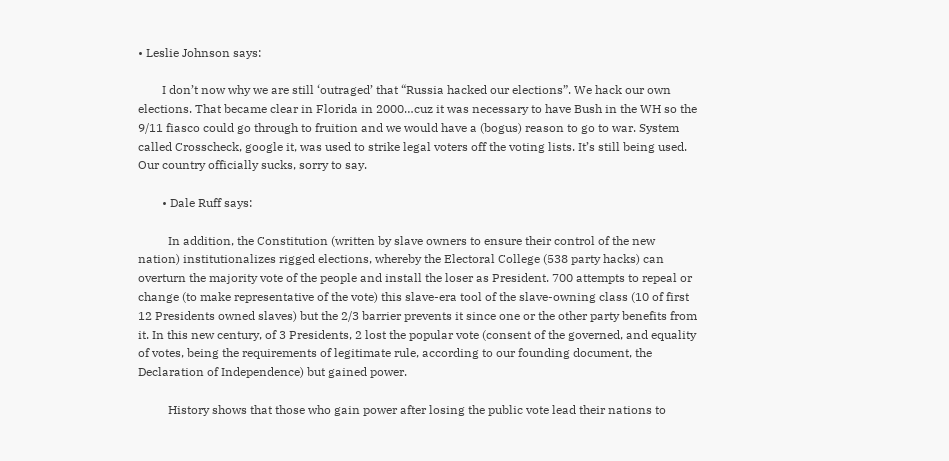• Leslie Johnson says:

        I don’t now why we are still ‘outraged’ that “Russia hacked our elections”. We hack our own elections. That became clear in Florida in 2000…cuz it was necessary to have Bush in the WH so the 9/11 fiasco could go through to fruition and we would have a (bogus) reason to go to war. System called Crosscheck, google it, was used to strike legal voters off the voting lists. It’s still being used. Our country officially sucks, sorry to say.

        • Dale Ruff says:

          In addition, the Constitution (written by slave owners to ensure their control of the new nation) institutionalizes rigged elections, whereby the Electoral College (538 party hacks) can overturn the majority vote of the people and install the loser as President. 700 attempts to repeal or change (to make representative of the vote) this slave-era tool of the slave-owning class (10 of first 12 Presidents owned slaves) but the 2/3 barrier prevents it since one or the other party benefits from it. In this new century, of 3 Presidents, 2 lost the popular vote (consent of the governed, and equality of votes, being the requirements of legitimate rule, according to our founding document, the Declaration of Independence) but gained power.

          History shows that those who gain power after losing the public vote lead their nations to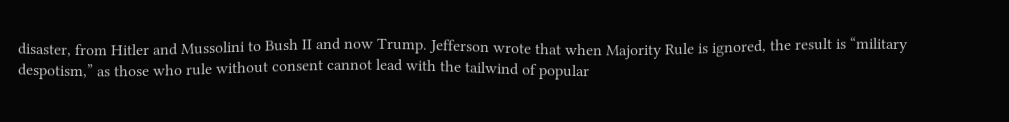disaster, from Hitler and Mussolini to Bush II and now Trump. Jefferson wrote that when Majority Rule is ignored, the result is “military despotism,” as those who rule without consent cannot lead with the tailwind of popular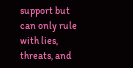support but can only rule with lies, threats, and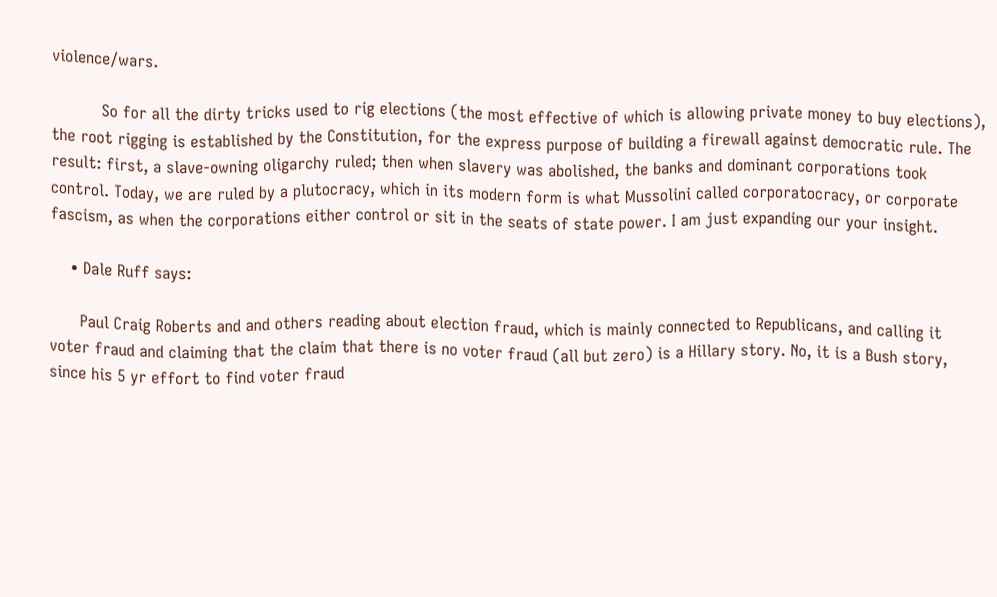violence/wars.

          So for all the dirty tricks used to rig elections (the most effective of which is allowing private money to buy elections), the root rigging is established by the Constitution, for the express purpose of building a firewall against democratic rule. The result: first, a slave-owning oligarchy ruled; then when slavery was abolished, the banks and dominant corporations took control. Today, we are ruled by a plutocracy, which in its modern form is what Mussolini called corporatocracy, or corporate fascism, as when the corporations either control or sit in the seats of state power. I am just expanding our your insight.

    • Dale Ruff says:

      Paul Craig Roberts and and others reading about election fraud, which is mainly connected to Republicans, and calling it voter fraud and claiming that the claim that there is no voter fraud (all but zero) is a Hillary story. No, it is a Bush story, since his 5 yr effort to find voter fraud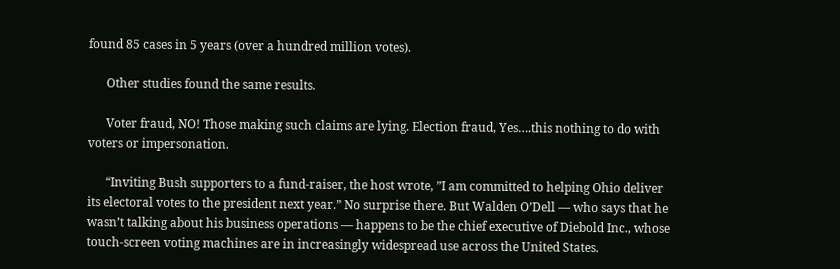found 85 cases in 5 years (over a hundred million votes).

      Other studies found the same results.

      Voter fraud, NO! Those making such claims are lying. Election fraud, Yes….this nothing to do with voters or impersonation.

      “Inviting Bush supporters to a fund-raiser, the host wrote, ”I am committed to helping Ohio deliver its electoral votes to the president next year.” No surprise there. But Walden O’Dell — who says that he wasn’t talking about his business operations — happens to be the chief executive of Diebold Inc., whose touch-screen voting machines are in increasingly widespread use across the United States.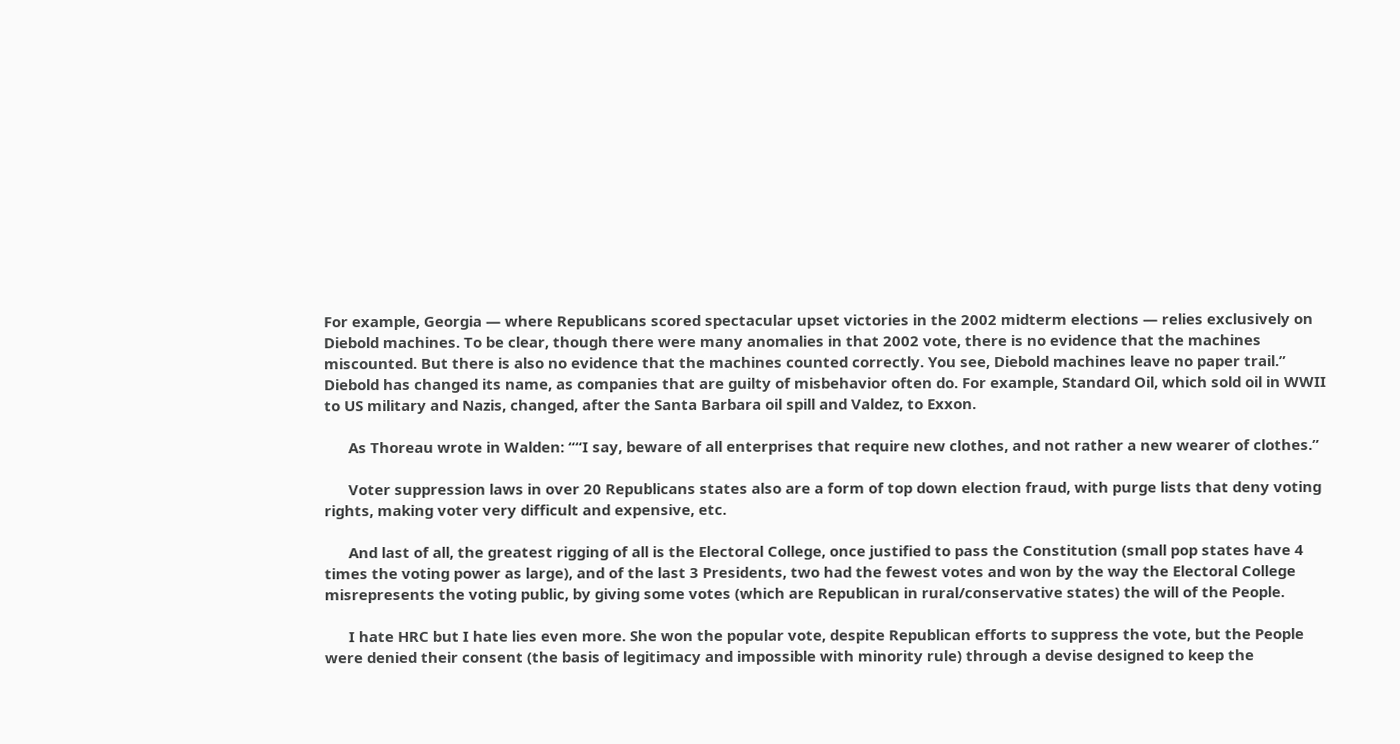For example, Georgia — where Republicans scored spectacular upset victories in the 2002 midterm elections — relies exclusively on Diebold machines. To be clear, though there were many anomalies in that 2002 vote, there is no evidence that the machines miscounted. But there is also no evidence that the machines counted correctly. You see, Diebold machines leave no paper trail.” Diebold has changed its name, as companies that are guilty of misbehavior often do. For example, Standard Oil, which sold oil in WWII to US military and Nazis, changed, after the Santa Barbara oil spill and Valdez, to Exxon.

      As Thoreau wrote in Walden: ““I say, beware of all enterprises that require new clothes, and not rather a new wearer of clothes.”

      Voter suppression laws in over 20 Republicans states also are a form of top down election fraud, with purge lists that deny voting rights, making voter very difficult and expensive, etc.

      And last of all, the greatest rigging of all is the Electoral College, once justified to pass the Constitution (small pop states have 4 times the voting power as large), and of the last 3 Presidents, two had the fewest votes and won by the way the Electoral College misrepresents the voting public, by giving some votes (which are Republican in rural/conservative states) the will of the People.

      I hate HRC but I hate lies even more. She won the popular vote, despite Republican efforts to suppress the vote, but the People were denied their consent (the basis of legitimacy and impossible with minority rule) through a devise designed to keep the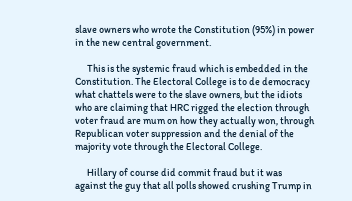slave owners who wrote the Constitution (95%) in power in the new central government.

      This is the systemic fraud which is embedded in the Constitution. The Electoral College is to de democracy what chattels were to the slave owners, but the idiots who are claiming that HRC rigged the election through voter fraud are mum on how they actually won, through Republican voter suppression and the denial of the majority vote through the Electoral College.

      Hillary of course did commit fraud but it was against the guy that all polls showed crushing Trump in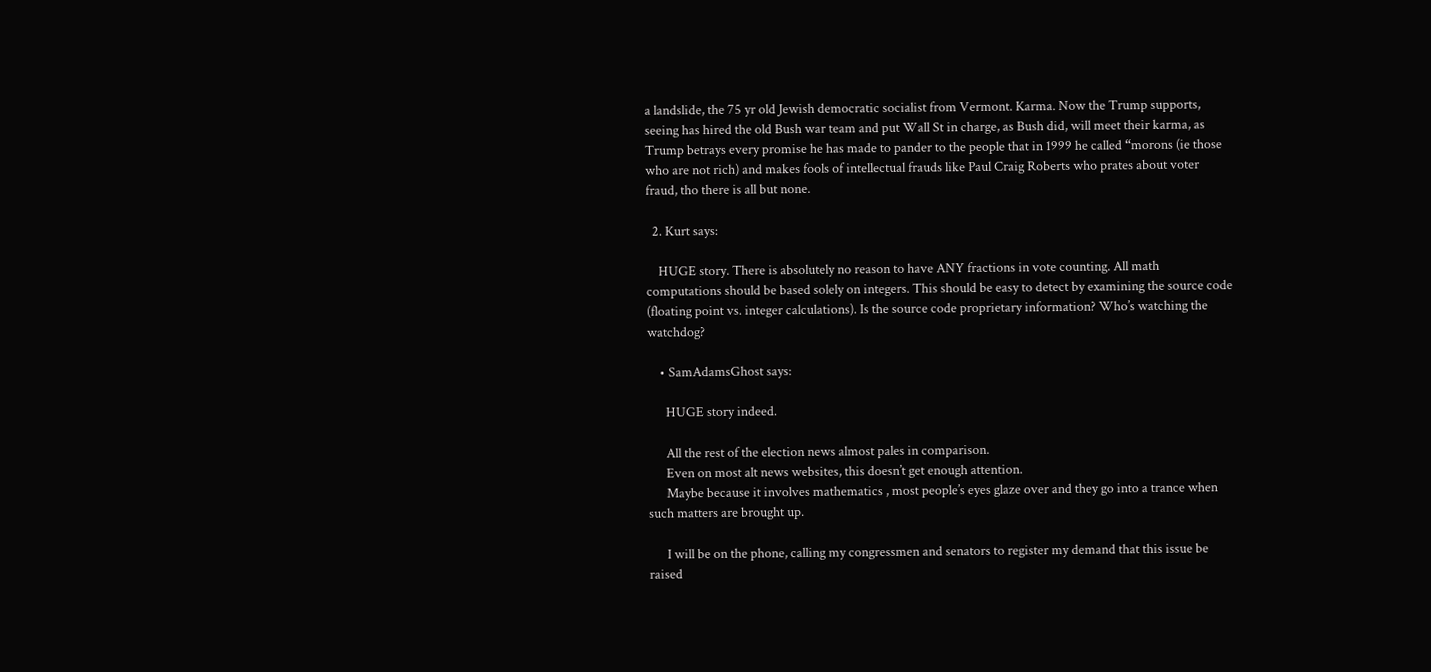a landslide, the 75 yr old Jewish democratic socialist from Vermont. Karma. Now the Trump supports, seeing has hired the old Bush war team and put Wall St in charge, as Bush did, will meet their karma, as Trump betrays every promise he has made to pander to the people that in 1999 he called “morons (ie those who are not rich) and makes fools of intellectual frauds like Paul Craig Roberts who prates about voter fraud, tho there is all but none.

  2. Kurt says:

    HUGE story. There is absolutely no reason to have ANY fractions in vote counting. All math computations should be based solely on integers. This should be easy to detect by examining the source code (floating point vs. integer calculations). Is the source code proprietary information? Who’s watching the watchdog?

    • SamAdamsGhost says:

      HUGE story indeed.

      All the rest of the election news almost pales in comparison.
      Even on most alt news websites, this doesn’t get enough attention.
      Maybe because it involves mathematics , most people’s eyes glaze over and they go into a trance when such matters are brought up.

      I will be on the phone, calling my congressmen and senators to register my demand that this issue be raised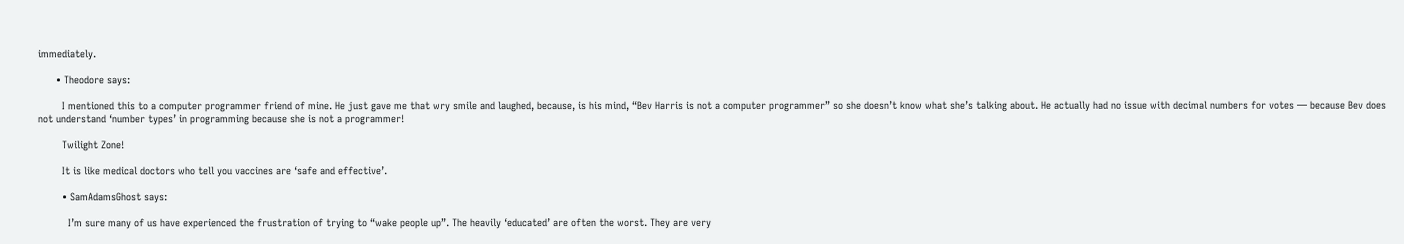immediately.

      • Theodore says:

        I mentioned this to a computer programmer friend of mine. He just gave me that wry smile and laughed, because, is his mind, “Bev Harris is not a computer programmer” so she doesn’t know what she’s talking about. He actually had no issue with decimal numbers for votes — because Bev does not understand ‘number types’ in programming because she is not a programmer!

        Twilight Zone!

        It is like medical doctors who tell you vaccines are ‘safe and effective’.

        • SamAdamsGhost says:

          I’m sure many of us have experienced the frustration of trying to “wake people up”. The heavily ‘educated’ are often the worst. They are very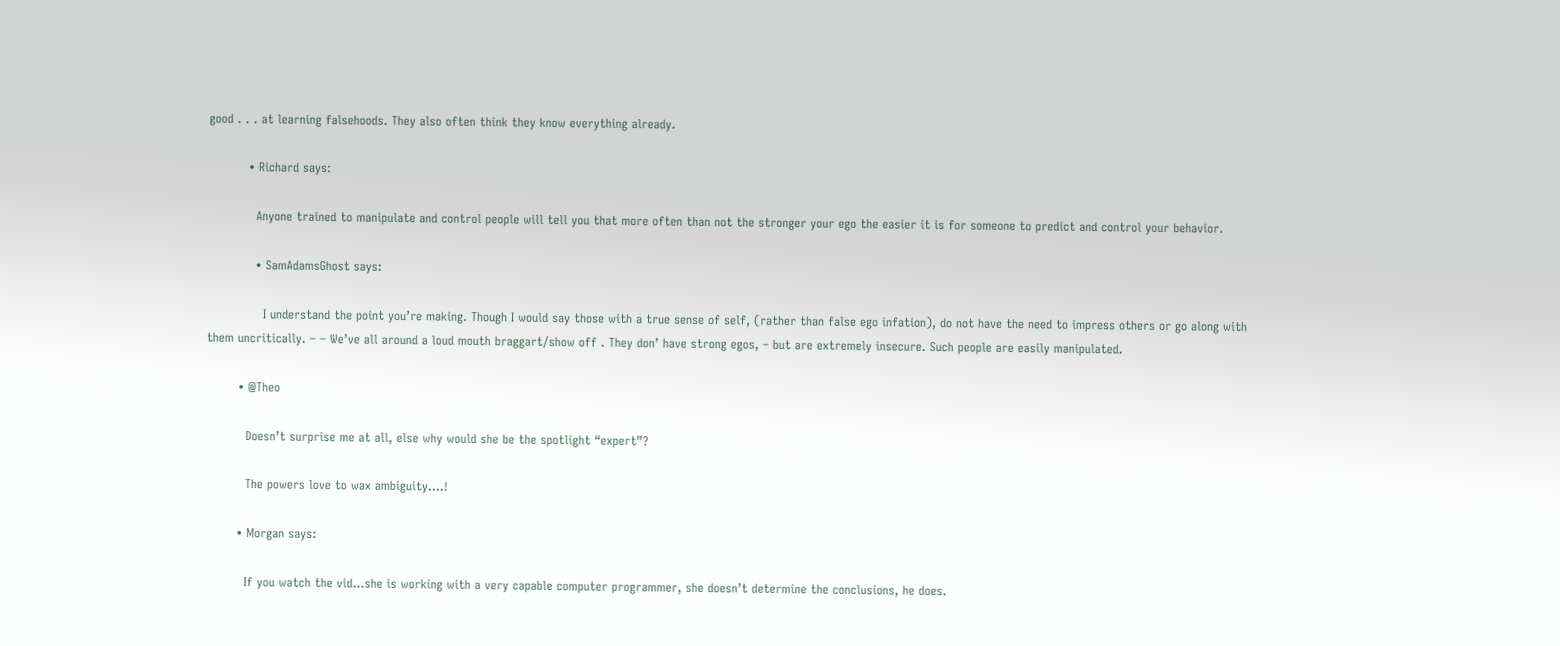good . . . at learning falsehoods. They also often think they know everything already.

          • Richard says:

            Anyone trained to manipulate and control people will tell you that more often than not the stronger your ego the easier it is for someone to predict and control your behavior.

            • SamAdamsGhost says:

              I understand the point you’re making. Though I would say those with a true sense of self, (rather than false ego infation), do not have the need to impress others or go along with them uncritically. – – We’ve all around a loud mouth braggart/show off . They don’ have strong egos, – but are extremely insecure. Such people are easily manipulated.

        • @Theo

          Doesn’t surprise me at all, else why would she be the spotlight “expert”?

          The powers love to wax ambiguity….!

        • Morgan says:

          If you watch the vid…she is working with a very capable computer programmer, she doesn’t determine the conclusions, he does.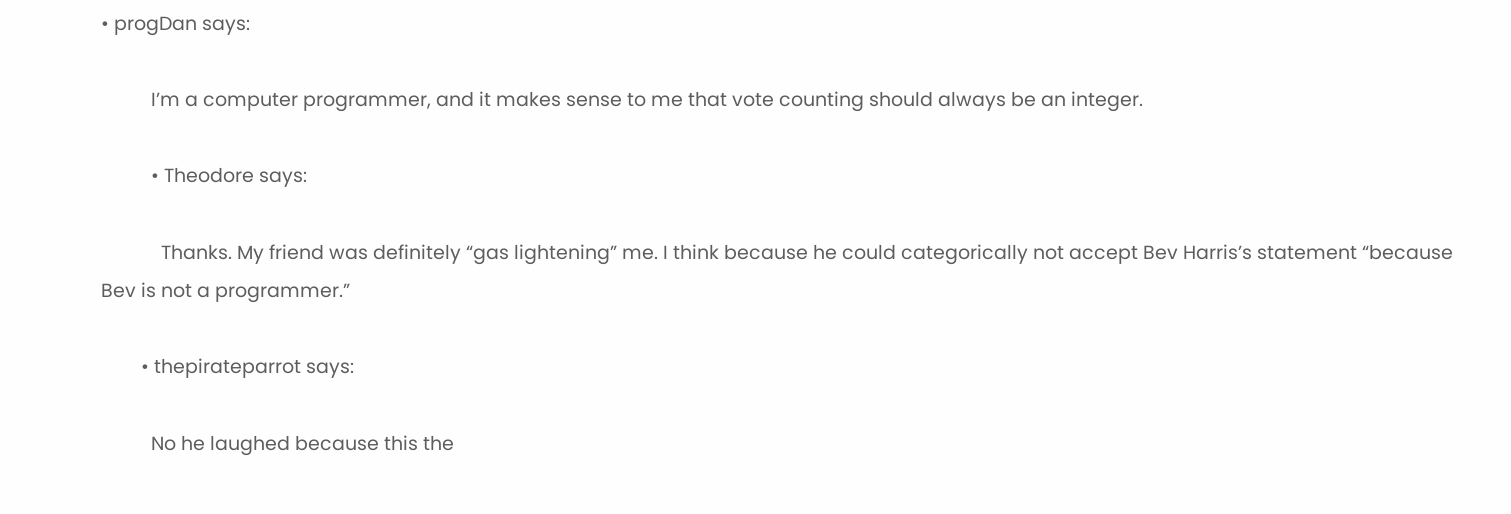• progDan says:

          I’m a computer programmer, and it makes sense to me that vote counting should always be an integer.

          • Theodore says:

            Thanks. My friend was definitely “gas lightening” me. I think because he could categorically not accept Bev Harris’s statement “because Bev is not a programmer.”

        • thepirateparrot says:

          No he laughed because this the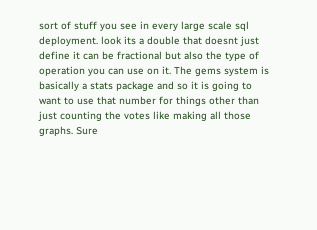sort of stuff you see in every large scale sql deployment. look its a double that doesnt just define it can be fractional but also the type of operation you can use on it. The gems system is basically a stats package and so it is going to want to use that number for things other than just counting the votes like making all those graphs. Sure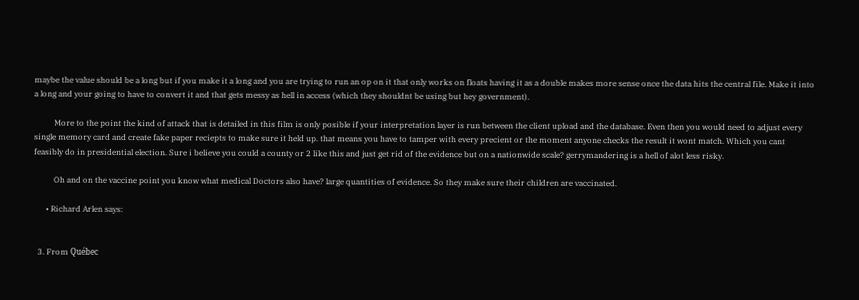maybe the value should be a long but if you make it a long and you are trying to run an op on it that only works on floats having it as a double makes more sense once the data hits the central file. Make it into a long and your going to have to convert it and that gets messy as hell in access (which they shouldnt be using but hey government).

          More to the point the kind of attack that is detailed in this film is only posible if your interpretation layer is run between the client upload and the database. Even then you would need to adjust every single memory card and create fake paper reciepts to make sure it held up. that means you have to tamper with every precient or the moment anyone checks the result it wont match. Which you cant feasibly do in presidential election. Sure i believe you could a county or 2 like this and just get rid of the evidence but on a nationwide scale? gerrymandering is a hell of alot less risky.

          Oh and on the vaccine point you know what medical Doctors also have? large quantities of evidence. So they make sure their children are vaccinated.

      • Richard Arlen says:


  3. From Québec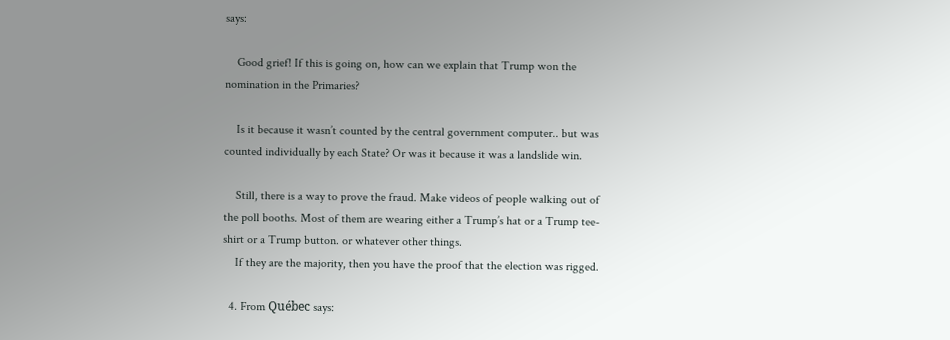says:

    Good grief! If this is going on, how can we explain that Trump won the nomination in the Primaries?

    Is it because it wasn’t counted by the central government computer.. but was counted individually by each State? Or was it because it was a landslide win.

    Still, there is a way to prove the fraud. Make videos of people walking out of the poll booths. Most of them are wearing either a Trump’s hat or a Trump tee-shirt or a Trump button. or whatever other things.
    If they are the majority, then you have the proof that the election was rigged.

  4. From Québec says: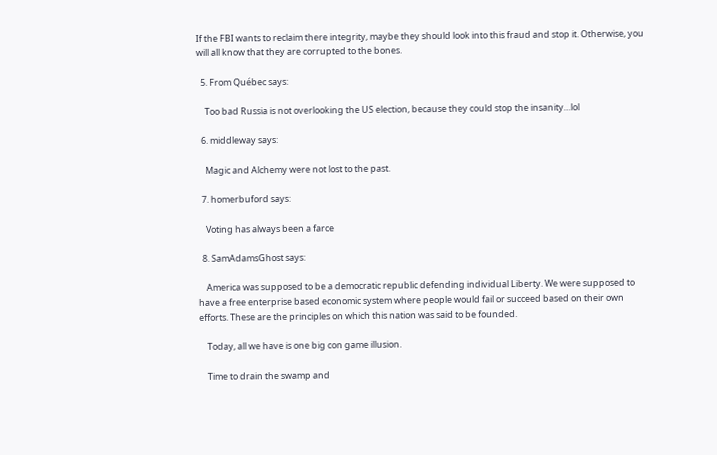If the FBI wants to reclaim there integrity, maybe they should look into this fraud and stop it. Otherwise, you will all know that they are corrupted to the bones.

  5. From Québec says:

    Too bad Russia is not overlooking the US election, because they could stop the insanity…lol

  6. middleway says:

    Magic and Alchemy were not lost to the past.

  7. homerbuford says:

    Voting has always been a farce

  8. SamAdamsGhost says:

    America was supposed to be a democratic republic defending individual Liberty. We were supposed to have a free enterprise based economic system where people would fail or succeed based on their own efforts. These are the principles on which this nation was said to be founded.

    Today, all we have is one big con game illusion.

    Time to drain the swamp and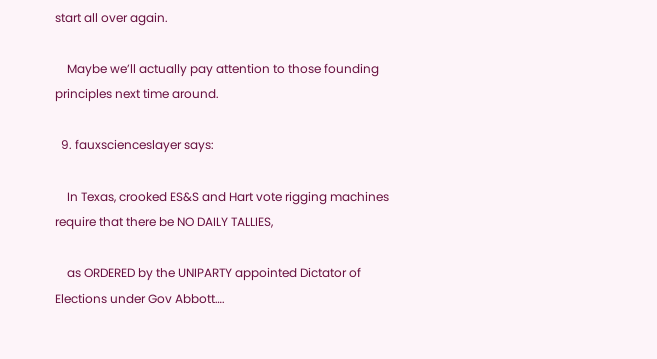start all over again.

    Maybe we’ll actually pay attention to those founding principles next time around.

  9. fauxscienceslayer says:

    In Texas, crooked ES&S and Hart vote rigging machines require that there be NO DAILY TALLIES,

    as ORDERED by the UNIPARTY appointed Dictator of Elections under Gov Abbott….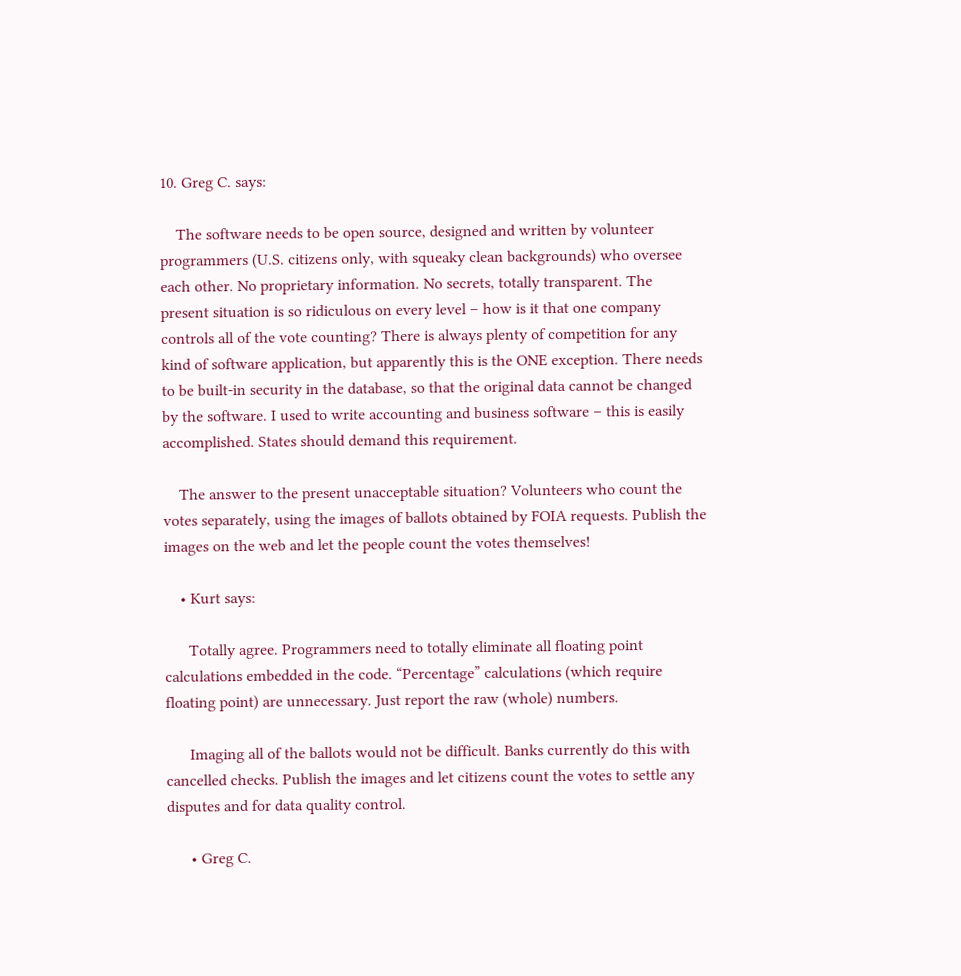10. Greg C. says:

    The software needs to be open source, designed and written by volunteer programmers (U.S. citizens only, with squeaky clean backgrounds) who oversee each other. No proprietary information. No secrets, totally transparent. The present situation is so ridiculous on every level – how is it that one company controls all of the vote counting? There is always plenty of competition for any kind of software application, but apparently this is the ONE exception. There needs to be built-in security in the database, so that the original data cannot be changed by the software. I used to write accounting and business software – this is easily accomplished. States should demand this requirement.

    The answer to the present unacceptable situation? Volunteers who count the votes separately, using the images of ballots obtained by FOIA requests. Publish the images on the web and let the people count the votes themselves!

    • Kurt says:

      Totally agree. Programmers need to totally eliminate all floating point calculations embedded in the code. “Percentage” calculations (which require floating point) are unnecessary. Just report the raw (whole) numbers.

      Imaging all of the ballots would not be difficult. Banks currently do this with cancelled checks. Publish the images and let citizens count the votes to settle any disputes and for data quality control.

      • Greg C.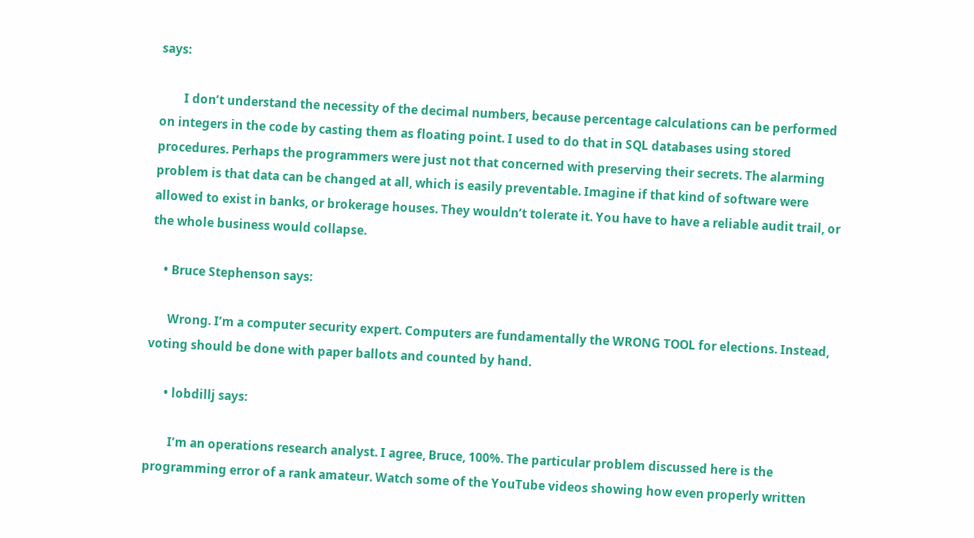says:

        I don’t understand the necessity of the decimal numbers, because percentage calculations can be performed on integers in the code by casting them as floating point. I used to do that in SQL databases using stored procedures. Perhaps the programmers were just not that concerned with preserving their secrets. The alarming problem is that data can be changed at all, which is easily preventable. Imagine if that kind of software were allowed to exist in banks, or brokerage houses. They wouldn’t tolerate it. You have to have a reliable audit trail, or the whole business would collapse.

    • Bruce Stephenson says:

      Wrong. I’m a computer security expert. Computers are fundamentally the WRONG TOOL for elections. Instead, voting should be done with paper ballots and counted by hand.

      • lobdillj says:

        I’m an operations research analyst. I agree, Bruce, 100%. The particular problem discussed here is the programming error of a rank amateur. Watch some of the YouTube videos showing how even properly written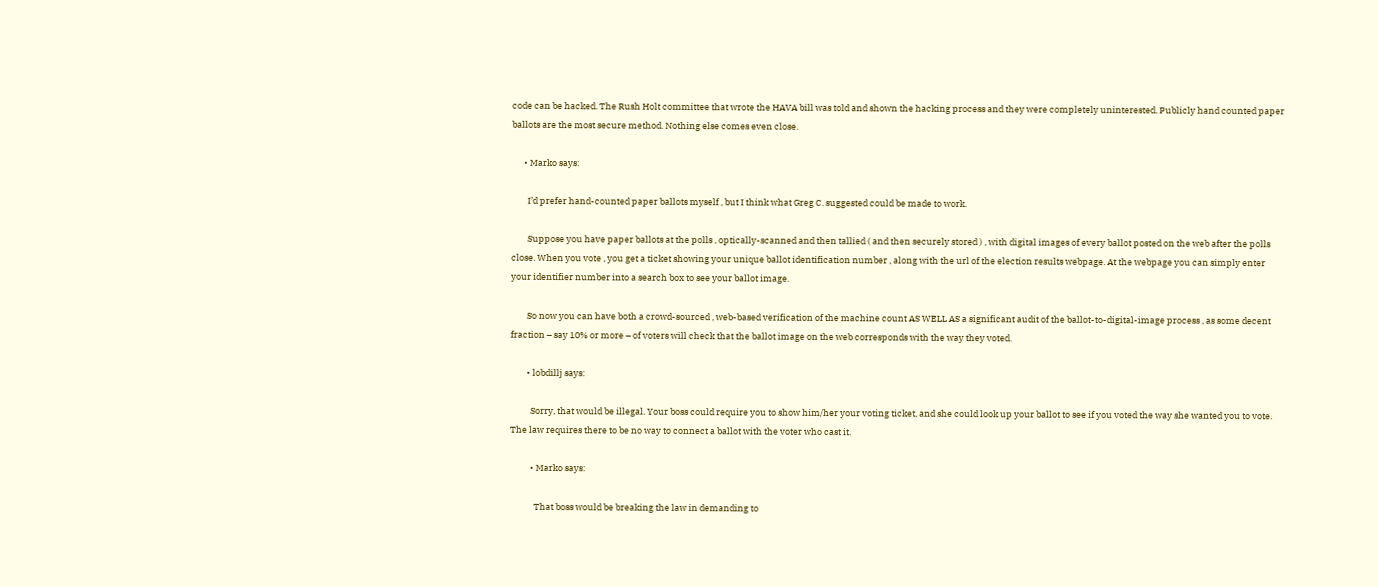code can be hacked. The Rush Holt committee that wrote the HAVA bill was told and shown the hacking process and they were completely uninterested. Publicly hand counted paper ballots are the most secure method. Nothing else comes even close.

      • Marko says:

        I’d prefer hand-counted paper ballots myself , but I think what Greg C. suggested could be made to work.

        Suppose you have paper ballots at the polls , optically-scanned and then tallied ( and then securely stored ) , with digital images of every ballot posted on the web after the polls close. When you vote , you get a ticket showing your unique ballot identification number , along with the url of the election results webpage. At the webpage you can simply enter your identifier number into a search box to see your ballot image.

        So now you can have both a crowd-sourced , web-based verification of the machine count AS WELL AS a significant audit of the ballot-to-digital-image process , as some decent fraction – say 10% or more – of voters will check that the ballot image on the web corresponds with the way they voted.

        • lobdillj says:

          Sorry, that would be illegal. Your boss could require you to show him/her your voting ticket, and she could look up your ballot to see if you voted the way she wanted you to vote. The law requires there to be no way to connect a ballot with the voter who cast it.

          • Marko says:

            That boss would be breaking the law in demanding to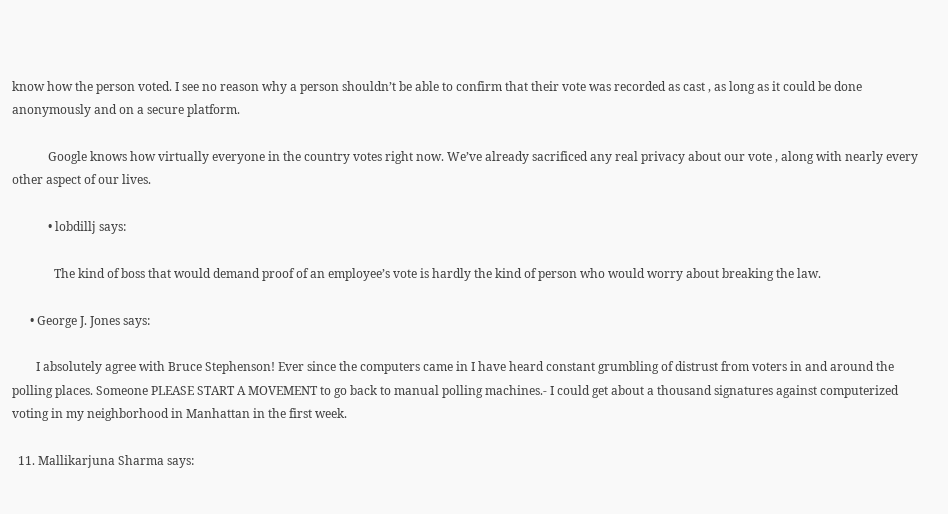know how the person voted. I see no reason why a person shouldn’t be able to confirm that their vote was recorded as cast , as long as it could be done anonymously and on a secure platform.

            Google knows how virtually everyone in the country votes right now. We’ve already sacrificed any real privacy about our vote , along with nearly every other aspect of our lives.

            • lobdillj says:

              The kind of boss that would demand proof of an employee’s vote is hardly the kind of person who would worry about breaking the law.

      • George J. Jones says:

        I absolutely agree with Bruce Stephenson! Ever since the computers came in I have heard constant grumbling of distrust from voters in and around the polling places. Someone PLEASE START A MOVEMENT to go back to manual polling machines.- I could get about a thousand signatures against computerized voting in my neighborhood in Manhattan in the first week.

  11. Mallikarjuna Sharma says: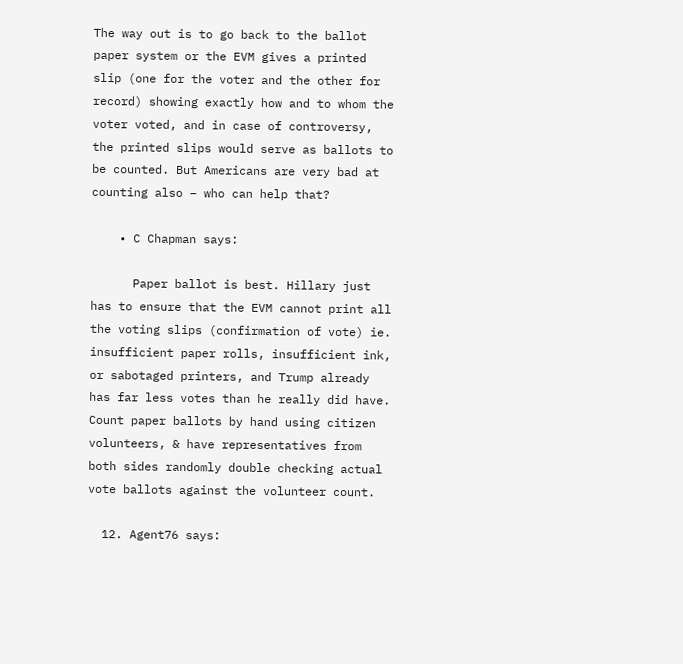The way out is to go back to the ballot paper system or the EVM gives a printed slip (one for the voter and the other for record) showing exactly how and to whom the voter voted, and in case of controversy, the printed slips would serve as ballots to be counted. But Americans are very bad at counting also – who can help that?

    • C Chapman says:

      Paper ballot is best. Hillary just has to ensure that the EVM cannot print all the voting slips (confirmation of vote) ie. insufficient paper rolls, insufficient ink, or sabotaged printers, and Trump already has far less votes than he really did have. Count paper ballots by hand using citizen volunteers, & have representatives from both sides randomly double checking actual vote ballots against the volunteer count.

  12. Agent76 says: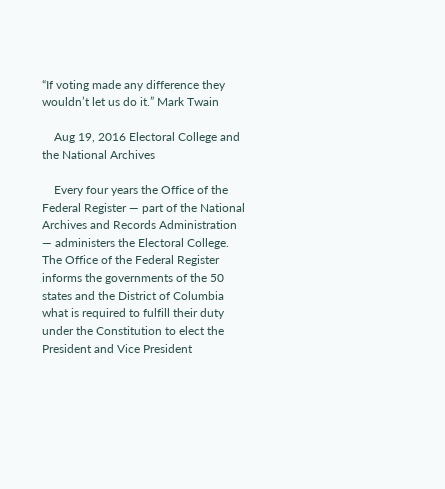“If voting made any difference they wouldn’t let us do it.” Mark Twain

    Aug 19, 2016 Electoral College and the National Archives

    Every four years the Office of the Federal Register — part of the National Archives and Records Administration — administers the Electoral College. The Office of the Federal Register informs the governments of the 50 states and the District of Columbia what is required to fulfill their duty under the Constitution to elect the President and Vice President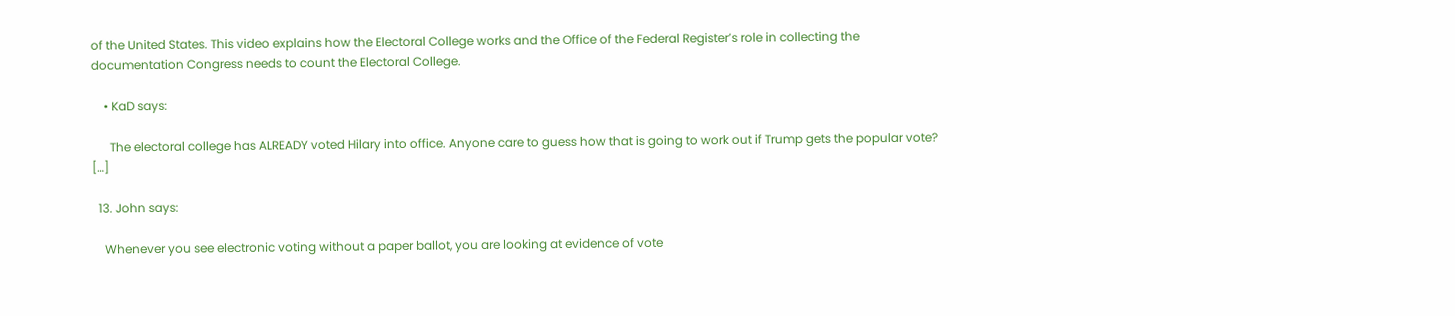of the United States. This video explains how the Electoral College works and the Office of the Federal Register’s role in collecting the documentation Congress needs to count the Electoral College.

    • KaD says:

      The electoral college has ALREADY voted Hilary into office. Anyone care to guess how that is going to work out if Trump gets the popular vote? […]

  13. John says:

    Whenever you see electronic voting without a paper ballot, you are looking at evidence of vote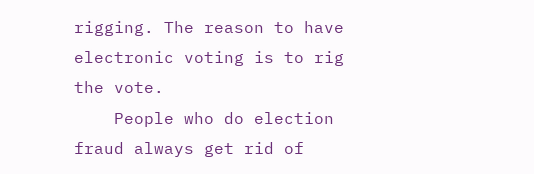rigging. The reason to have electronic voting is to rig the vote.
    People who do election fraud always get rid of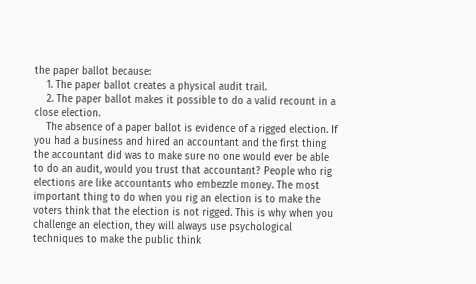the paper ballot because:
    1. The paper ballot creates a physical audit trail.
    2. The paper ballot makes it possible to do a valid recount in a close election.
    The absence of a paper ballot is evidence of a rigged election. If you had a business and hired an accountant and the first thing the accountant did was to make sure no one would ever be able to do an audit, would you trust that accountant? People who rig elections are like accountants who embezzle money. The most important thing to do when you rig an election is to make the voters think that the election is not rigged. This is why when you challenge an election, they will always use psychological techniques to make the public think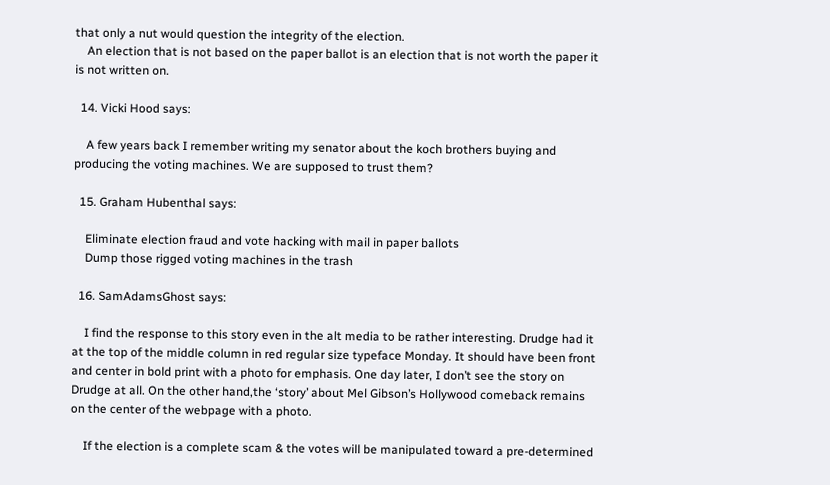that only a nut would question the integrity of the election.
    An election that is not based on the paper ballot is an election that is not worth the paper it is not written on.

  14. Vicki Hood says:

    A few years back I remember writing my senator about the koch brothers buying and producing the voting machines. We are supposed to trust them?

  15. Graham Hubenthal says:

    Eliminate election fraud and vote hacking with mail in paper ballots
    Dump those rigged voting machines in the trash

  16. SamAdamsGhost says:

    I find the response to this story even in the alt media to be rather interesting. Drudge had it at the top of the middle column in red regular size typeface Monday. It should have been front and center in bold print with a photo for emphasis. One day later, I don’t see the story on Drudge at all. On the other hand,the ‘story’ about Mel Gibson’s Hollywood comeback remains on the center of the webpage with a photo.

    If the election is a complete scam & the votes will be manipulated toward a pre-determined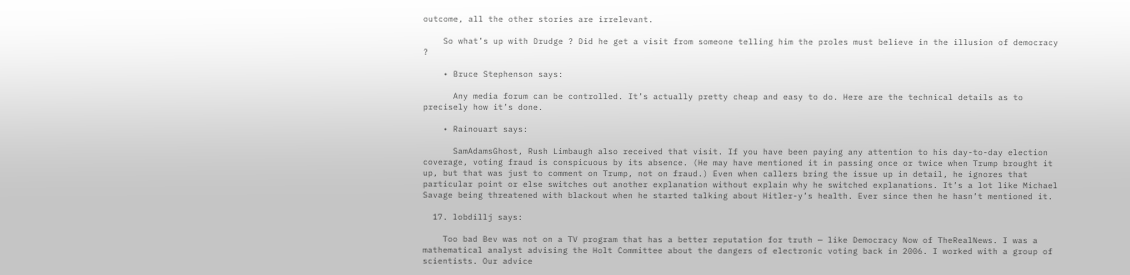outcome, all the other stories are irrelevant.

    So what’s up with Drudge ? Did he get a visit from someone telling him the proles must believe in the illusion of democracy ?

    • Bruce Stephenson says:

      Any media forum can be controlled. It’s actually pretty cheap and easy to do. Here are the technical details as to precisely how it’s done.

    • Rainouart says:

      SamAdamsGhost, Rush Limbaugh also received that visit. If you have been paying any attention to his day-to-day election coverage, voting fraud is conspicuous by its absence. (He may have mentioned it in passing once or twice when Trump brought it up, but that was just to comment on Trump, not on fraud.) Even when callers bring the issue up in detail, he ignores that particular point or else switches out another explanation without explain why he switched explanations. It’s a lot like Michael Savage being threatened with blackout when he started talking about Hitler-y’s health. Ever since then he hasn’t mentioned it.

  17. lobdillj says:

    Too bad Bev was not on a TV program that has a better reputation for truth — like Democracy Now of TheRealNews. I was a mathematical analyst advising the Holt Committee about the dangers of electronic voting back in 2006. I worked with a group of scientists. Our advice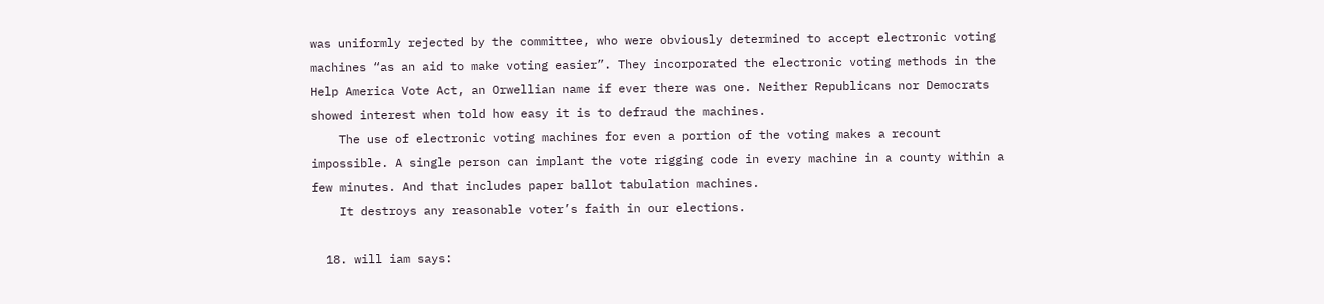was uniformly rejected by the committee, who were obviously determined to accept electronic voting machines “as an aid to make voting easier”. They incorporated the electronic voting methods in the Help America Vote Act, an Orwellian name if ever there was one. Neither Republicans nor Democrats showed interest when told how easy it is to defraud the machines.
    The use of electronic voting machines for even a portion of the voting makes a recount impossible. A single person can implant the vote rigging code in every machine in a county within a few minutes. And that includes paper ballot tabulation machines.
    It destroys any reasonable voter’s faith in our elections.

  18. will iam says: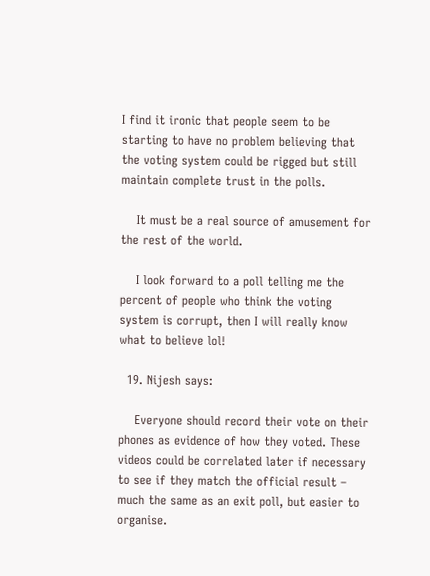I find it ironic that people seem to be starting to have no problem believing that the voting system could be rigged but still maintain complete trust in the polls.

    It must be a real source of amusement for the rest of the world.

    I look forward to a poll telling me the percent of people who think the voting system is corrupt, then I will really know what to believe lol!

  19. Nijesh says:

    Everyone should record their vote on their phones as evidence of how they voted. These videos could be correlated later if necessary to see if they match the official result – much the same as an exit poll, but easier to organise.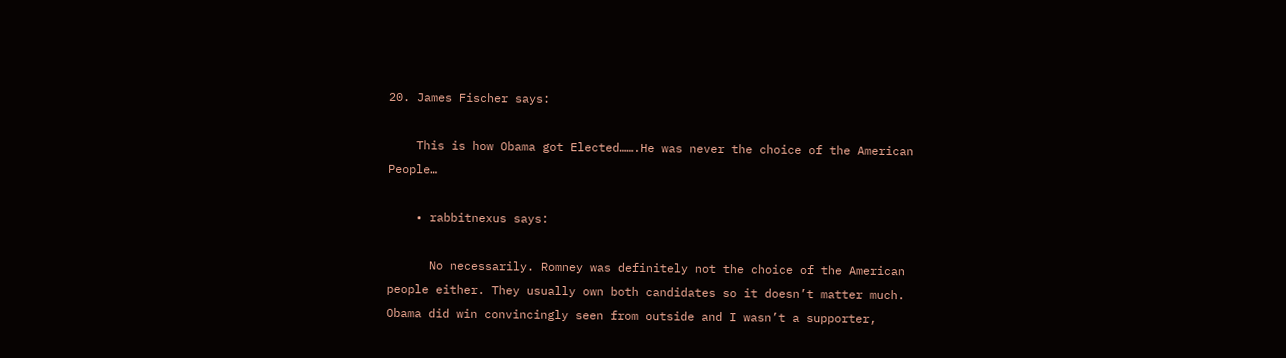20. James Fischer says:

    This is how Obama got Elected…….He was never the choice of the American People…

    • rabbitnexus says:

      No necessarily. Romney was definitely not the choice of the American people either. They usually own both candidates so it doesn’t matter much. Obama did win convincingly seen from outside and I wasn’t a supporter,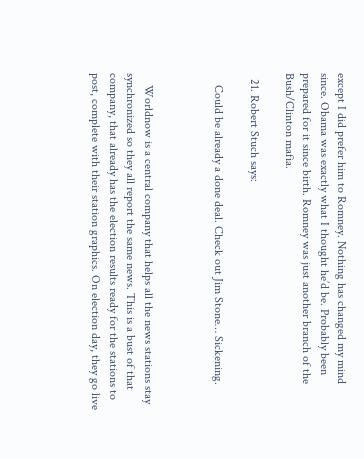except I did prefer him to Romney. Nothing has changed my mind since. Obama was exactly what I thought he’d be. Probably been prepared for it since birth. Romney was just another branch of the Bush/Clinton mafia.

  21. Robert Stuch says:

    Could be already a done deal. Check out Jim Stone… Sickening.



    Worldnow is a central company that helps all the news stations stay synchronized so they all report the same news. This is a bust of that company, that already has the election results ready for the stations to post, complete with their station graphics. On election day, they go live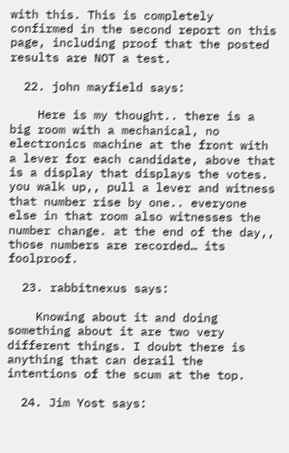with this. This is completely confirmed in the second report on this page, including proof that the posted results are NOT a test.

  22. john mayfield says:

    Here is my thought.. there is a big room with a mechanical, no electronics machine at the front with a lever for each candidate, above that is a display that displays the votes. you walk up,, pull a lever and witness that number rise by one.. everyone else in that room also witnesses the number change. at the end of the day,, those numbers are recorded… its foolproof.

  23. rabbitnexus says:

    Knowing about it and doing something about it are two very different things. I doubt there is anything that can derail the intentions of the scum at the top.

  24. Jim Yost says: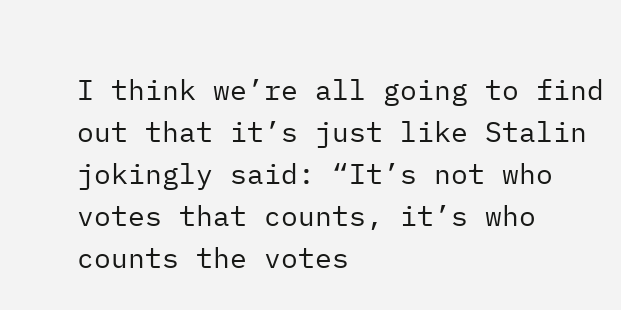I think we’re all going to find out that it’s just like Stalin jokingly said: “It’s not who votes that counts, it’s who counts the votes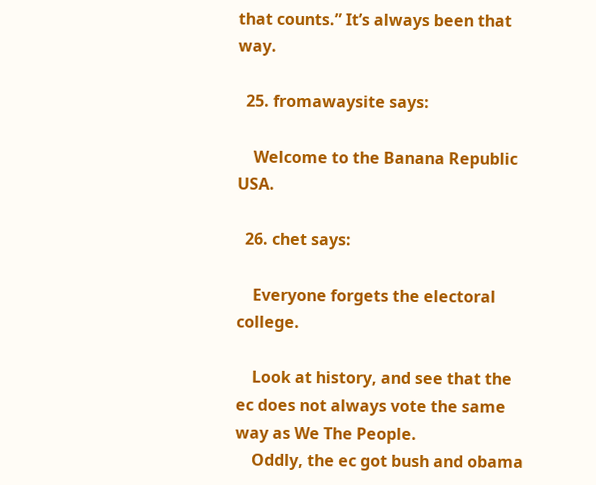that counts.” It’s always been that way.

  25. fromawaysite says:

    Welcome to the Banana Republic USA.

  26. chet says:

    Everyone forgets the electoral college.

    Look at history, and see that the ec does not always vote the same way as We The People.
    Oddly, the ec got bush and obama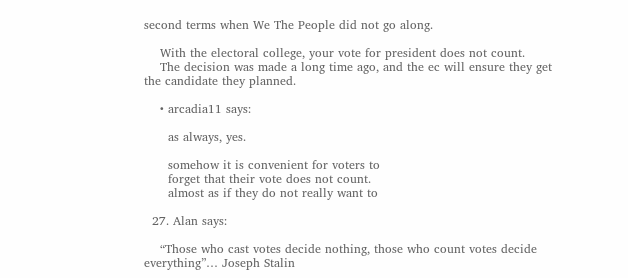second terms when We The People did not go along.

    With the electoral college, your vote for president does not count.
    The decision was made a long time ago, and the ec will ensure they get the candidate they planned.

    • arcadia11 says:

      as always, yes.

      somehow it is convenient for voters to
      forget that their vote does not count.
      almost as if they do not really want to

  27. Alan says:

    “Those who cast votes decide nothing, those who count votes decide everything”… Joseph Stalin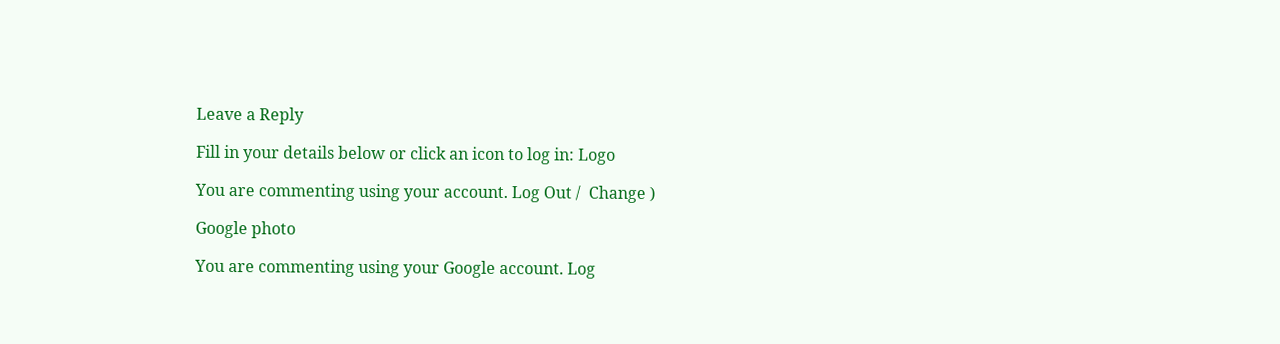Leave a Reply

Fill in your details below or click an icon to log in: Logo

You are commenting using your account. Log Out /  Change )

Google photo

You are commenting using your Google account. Log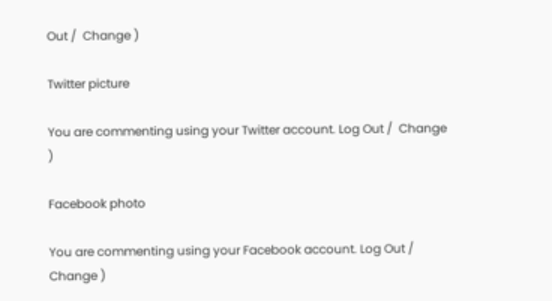Out /  Change )

Twitter picture

You are commenting using your Twitter account. Log Out /  Change )

Facebook photo

You are commenting using your Facebook account. Log Out /  Change )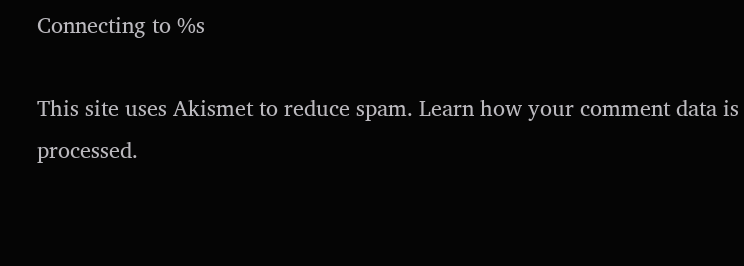Connecting to %s

This site uses Akismet to reduce spam. Learn how your comment data is processed.